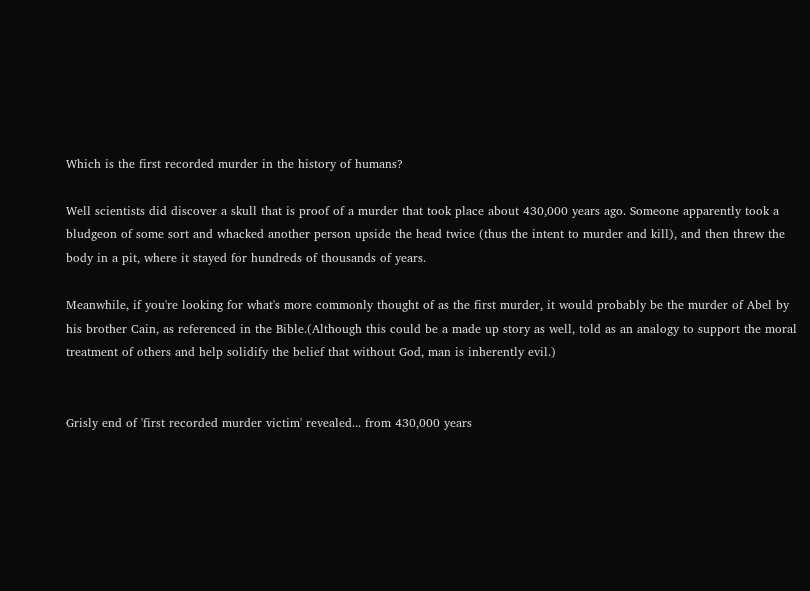Which is the first recorded murder in the history of humans?

Well scientists did discover a skull that is proof of a murder that took place about 430,000 years ago. Someone apparently took a bludgeon of some sort and whacked another person upside the head twice (thus the intent to murder and kill), and then threw the body in a pit, where it stayed for hundreds of thousands of years.

Meanwhile, if you're looking for what's more commonly thought of as the first murder, it would probably be the murder of Abel by his brother Cain, as referenced in the Bible.(Although this could be a made up story as well, told as an analogy to support the moral treatment of others and help solidify the belief that without God, man is inherently evil.)


Grisly end of 'first recorded murder victim' revealed... from 430,000 years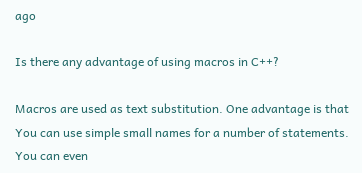ago

Is there any advantage of using macros in C++?

Macros are used as text substitution. One advantage is that You can use simple small names for a number of statements. You can even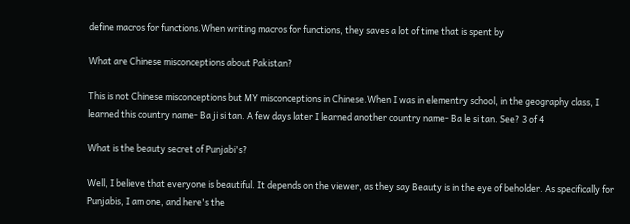define macros for functions.When writing macros for functions, they saves a lot of time that is spent by

What are Chinese misconceptions about Pakistan?

This is not Chinese misconceptions but MY misconceptions in Chinese.When I was in elementry school, in the geography class, I learned this country name- Ba ji si tan. A few days later I learned another country name- Ba le si tan. See? 3 of 4

What is the beauty secret of Punjabi's?

Well, I believe that everyone is beautiful. It depends on the viewer, as they say Beauty is in the eye of beholder. As specifically for Punjabis, I am one, and here's the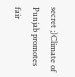secret ;)Climate of Punjab promotes fair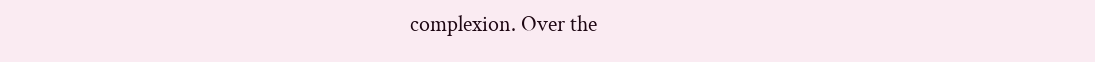complexion. Over the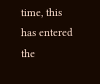time, this has entered the